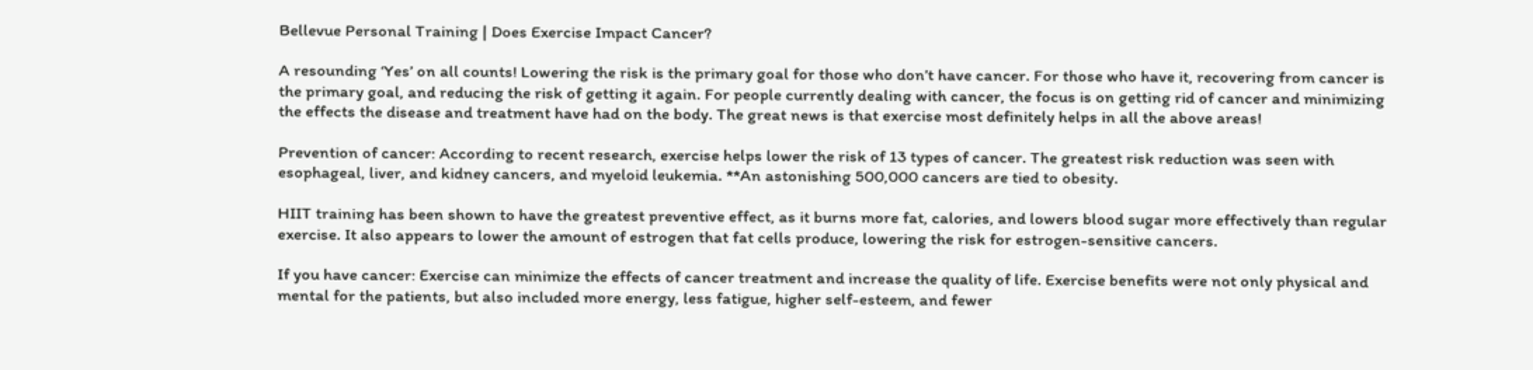Bellevue Personal Training | Does Exercise Impact Cancer?

A resounding ‘Yes’ on all counts! Lowering the risk is the primary goal for those who don’t have cancer. For those who have it, recovering from cancer is the primary goal, and reducing the risk of getting it again. For people currently dealing with cancer, the focus is on getting rid of cancer and minimizing the effects the disease and treatment have had on the body. The great news is that exercise most definitely helps in all the above areas!

Prevention of cancer: According to recent research, exercise helps lower the risk of 13 types of cancer. The greatest risk reduction was seen with esophageal, liver, and kidney cancers, and myeloid leukemia. **An astonishing 500,000 cancers are tied to obesity.

HIIT training has been shown to have the greatest preventive effect, as it burns more fat, calories, and lowers blood sugar more effectively than regular exercise. It also appears to lower the amount of estrogen that fat cells produce, lowering the risk for estrogen-sensitive cancers.

If you have cancer: Exercise can minimize the effects of cancer treatment and increase the quality of life. Exercise benefits were not only physical and mental for the patients, but also included more energy, less fatigue, higher self-esteem, and fewer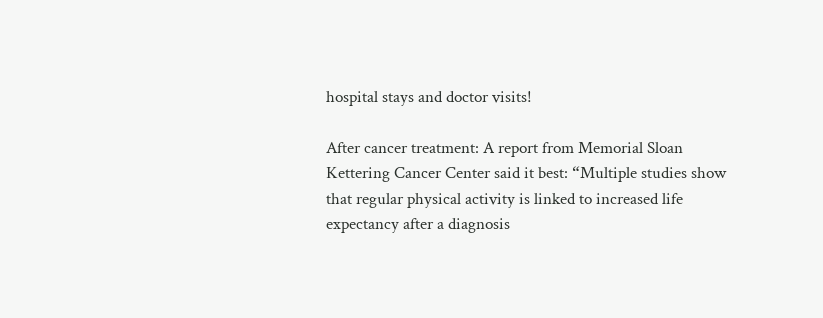hospital stays and doctor visits!

After cancer treatment: A report from Memorial Sloan Kettering Cancer Center said it best: “Multiple studies show that regular physical activity is linked to increased life expectancy after a diagnosis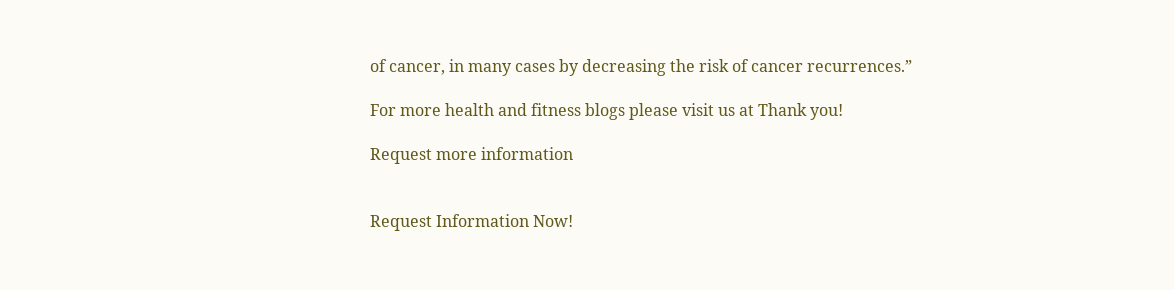of cancer, in many cases by decreasing the risk of cancer recurrences.”

For more health and fitness blogs please visit us at Thank you!

Request more information


Request Information Now!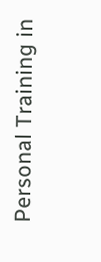Personal Training in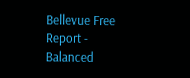Bellevue Free Report - Balanced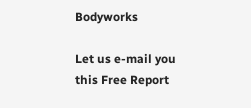Bodyworks

Let us e-mail you this Free Report